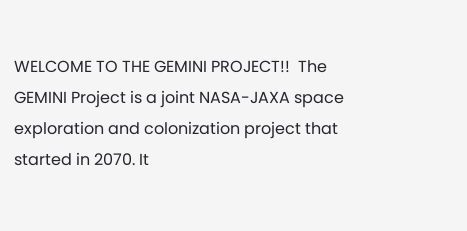WELCOME TO THE GEMINI PROJECT!!  The GEMINI Project is a joint NASA-JAXA space exploration and colonization project that started in 2070. It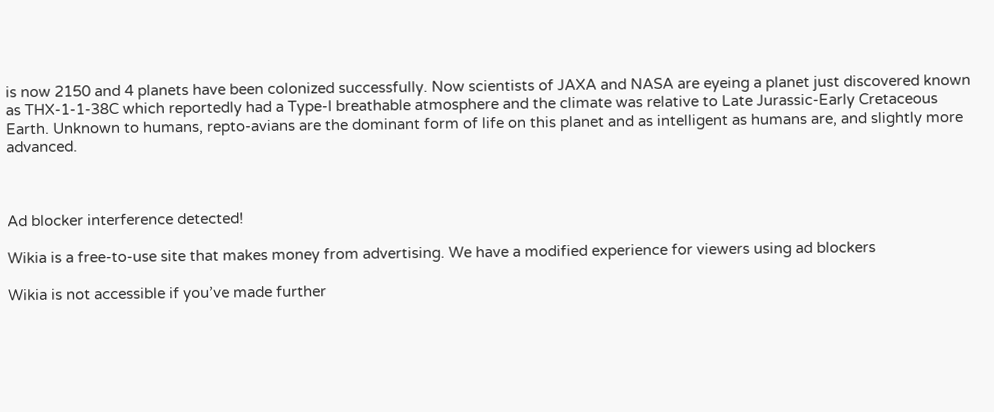is now 2150 and 4 planets have been colonized successfully. Now scientists of JAXA and NASA are eyeing a planet just discovered known as THX-1-1-38C which reportedly had a Type-I breathable atmosphere and the climate was relative to Late Jurassic-Early Cretaceous Earth. Unknown to humans, repto-avians are the dominant form of life on this planet and as intelligent as humans are, and slightly more advanced.



Ad blocker interference detected!

Wikia is a free-to-use site that makes money from advertising. We have a modified experience for viewers using ad blockers

Wikia is not accessible if you’ve made further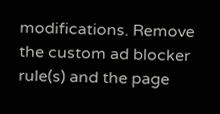modifications. Remove the custom ad blocker rule(s) and the page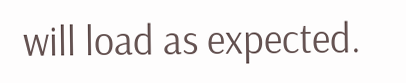will load as expected.